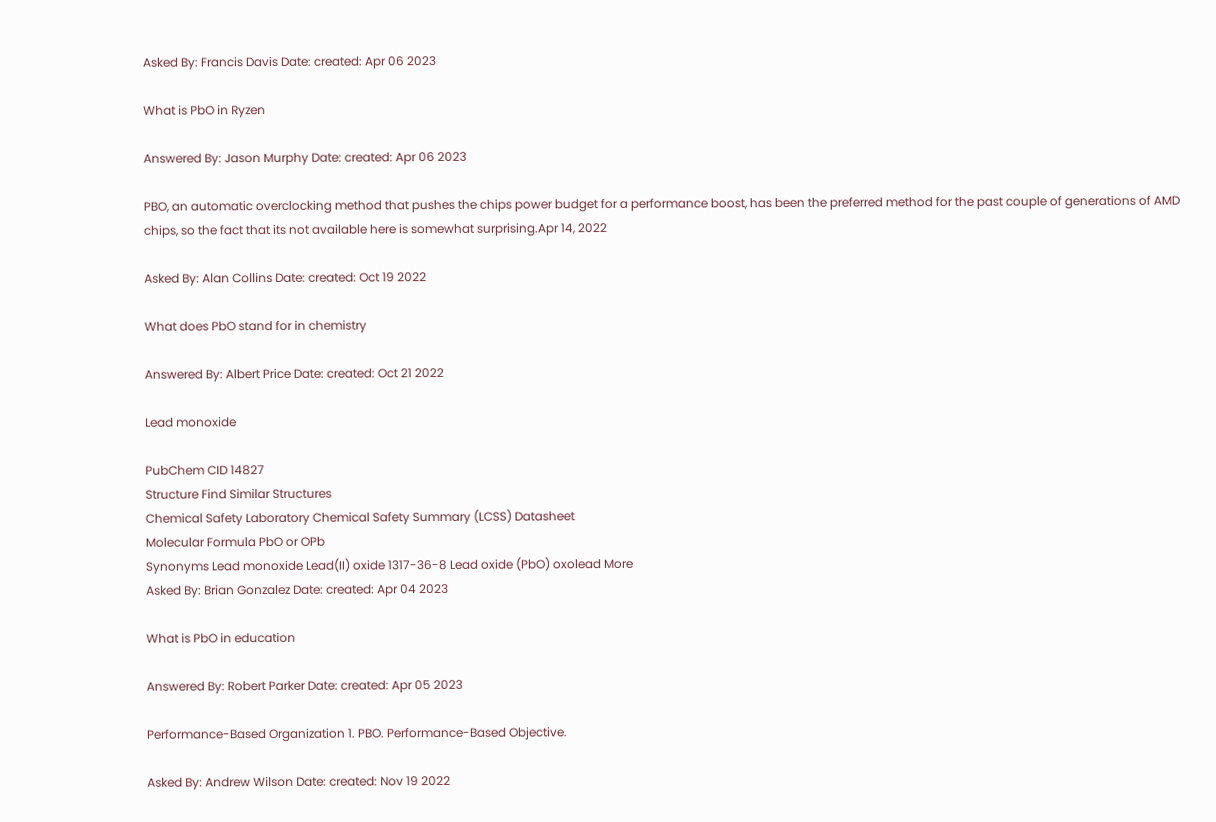Asked By: Francis Davis Date: created: Apr 06 2023

What is PbO in Ryzen

Answered By: Jason Murphy Date: created: Apr 06 2023

PBO, an automatic overclocking method that pushes the chips power budget for a performance boost, has been the preferred method for the past couple of generations of AMD chips, so the fact that its not available here is somewhat surprising.Apr 14, 2022

Asked By: Alan Collins Date: created: Oct 19 2022

What does PbO stand for in chemistry

Answered By: Albert Price Date: created: Oct 21 2022

Lead monoxide

PubChem CID 14827
Structure Find Similar Structures
Chemical Safety Laboratory Chemical Safety Summary (LCSS) Datasheet
Molecular Formula PbO or OPb
Synonyms Lead monoxide Lead(II) oxide 1317-36-8 Lead oxide (PbO) oxolead More
Asked By: Brian Gonzalez Date: created: Apr 04 2023

What is PbO in education

Answered By: Robert Parker Date: created: Apr 05 2023

Performance-Based Organization 1. PBO. Performance-Based Objective.

Asked By: Andrew Wilson Date: created: Nov 19 2022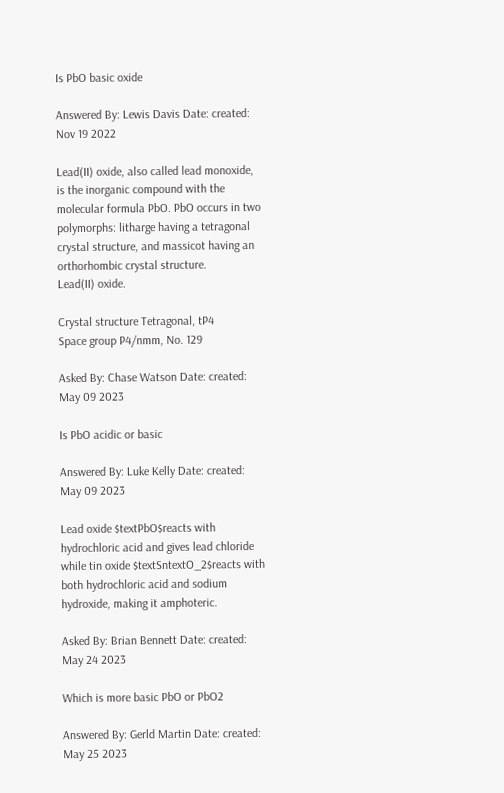Is PbO basic oxide

Answered By: Lewis Davis Date: created: Nov 19 2022

Lead(II) oxide, also called lead monoxide, is the inorganic compound with the molecular formula PbO. PbO occurs in two polymorphs: litharge having a tetragonal crystal structure, and massicot having an orthorhombic crystal structure.
Lead(II) oxide.

Crystal structure Tetragonal, tP4
Space group P4/nmm, No. 129

Asked By: Chase Watson Date: created: May 09 2023

Is PbO acidic or basic

Answered By: Luke Kelly Date: created: May 09 2023

Lead oxide $textPbO$reacts with hydrochloric acid and gives lead chloride while tin oxide $textSntextO_2$reacts with both hydrochloric acid and sodium hydroxide, making it amphoteric.

Asked By: Brian Bennett Date: created: May 24 2023

Which is more basic PbO or PbO2

Answered By: Gerld Martin Date: created: May 25 2023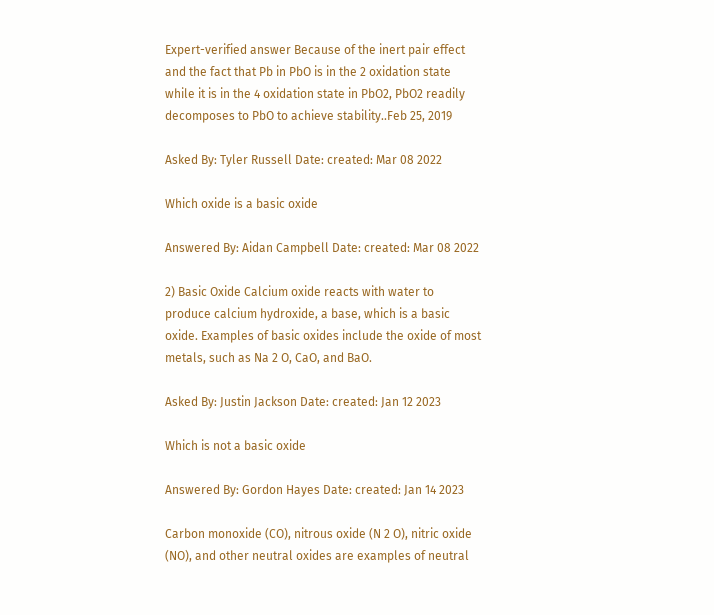Expert-verified answer Because of the inert pair effect and the fact that Pb in PbO is in the 2 oxidation state while it is in the 4 oxidation state in PbO2, PbO2 readily decomposes to PbO to achieve stability..Feb 25, 2019

Asked By: Tyler Russell Date: created: Mar 08 2022

Which oxide is a basic oxide

Answered By: Aidan Campbell Date: created: Mar 08 2022

2) Basic Oxide Calcium oxide reacts with water to produce calcium hydroxide, a base, which is a basic oxide. Examples of basic oxides include the oxide of most metals, such as Na 2 O, CaO, and BaO.

Asked By: Justin Jackson Date: created: Jan 12 2023

Which is not a basic oxide

Answered By: Gordon Hayes Date: created: Jan 14 2023

Carbon monoxide (CO), nitrous oxide (N 2 O), nitric oxide (NO), and other neutral oxides are examples of neutral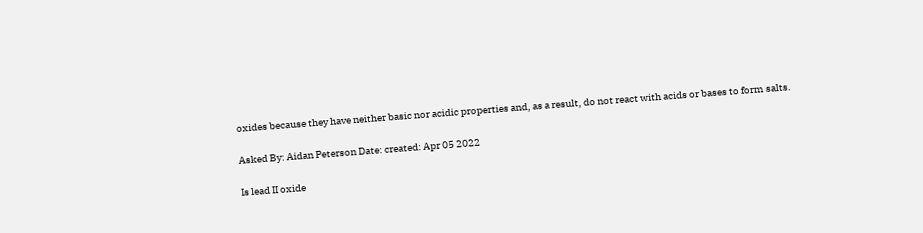oxides because they have neither basic nor acidic properties and, as a result, do not react with acids or bases to form salts.

Asked By: Aidan Peterson Date: created: Apr 05 2022

Is lead II oxide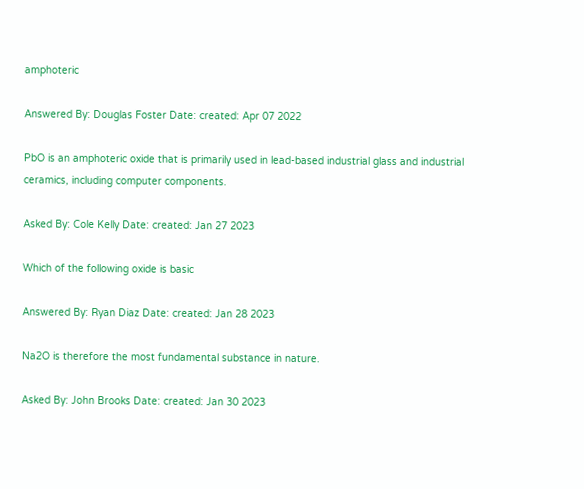amphoteric

Answered By: Douglas Foster Date: created: Apr 07 2022

PbO is an amphoteric oxide that is primarily used in lead-based industrial glass and industrial ceramics, including computer components.

Asked By: Cole Kelly Date: created: Jan 27 2023

Which of the following oxide is basic

Answered By: Ryan Diaz Date: created: Jan 28 2023

Na2O is therefore the most fundamental substance in nature.

Asked By: John Brooks Date: created: Jan 30 2023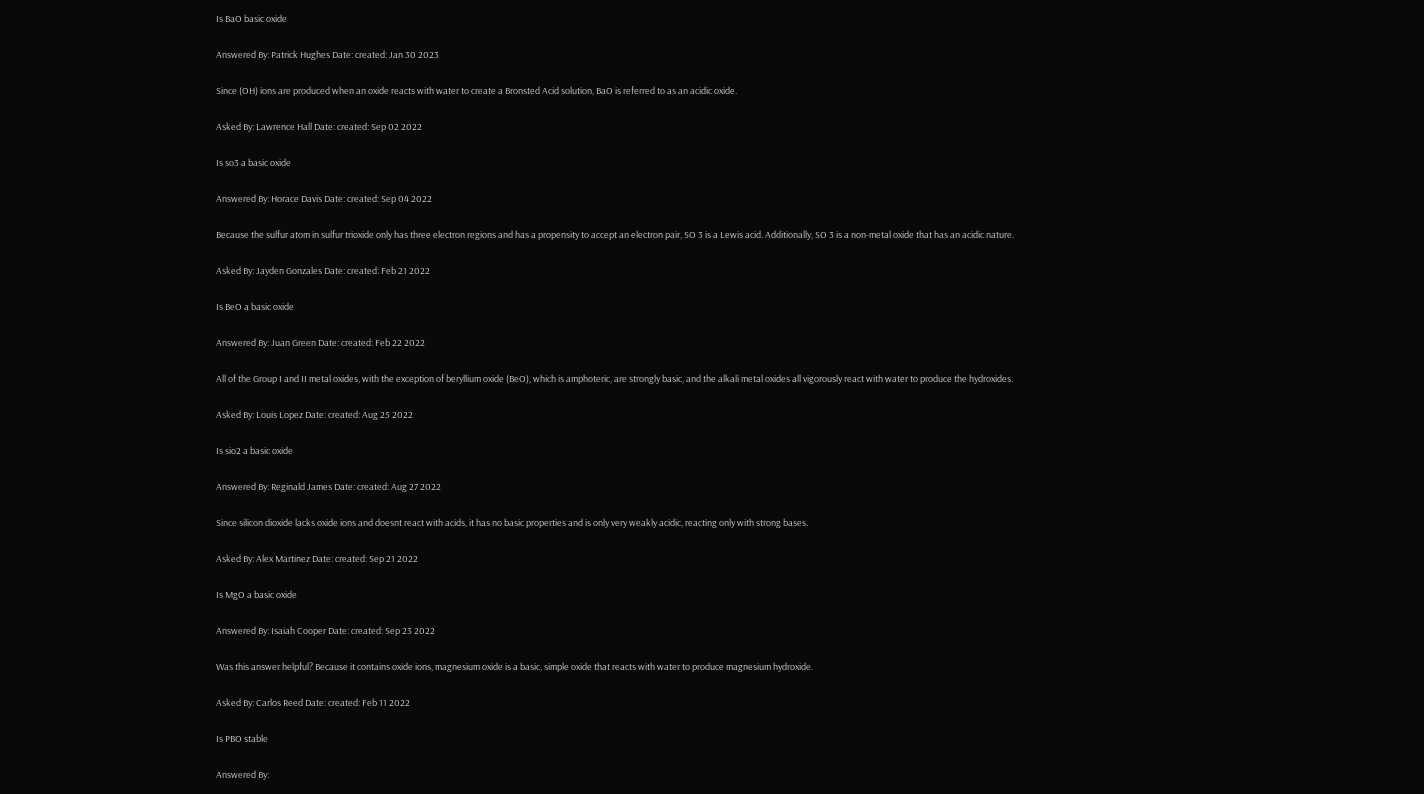Is BaO basic oxide

Answered By: Patrick Hughes Date: created: Jan 30 2023

Since (OH) ions are produced when an oxide reacts with water to create a Bronsted Acid solution, BaO is referred to as an acidic oxide.

Asked By: Lawrence Hall Date: created: Sep 02 2022

Is so3 a basic oxide

Answered By: Horace Davis Date: created: Sep 04 2022

Because the sulfur atom in sulfur trioxide only has three electron regions and has a propensity to accept an electron pair, SO 3 is a Lewis acid. Additionally, SO 3 is a non-metal oxide that has an acidic nature.

Asked By: Jayden Gonzales Date: created: Feb 21 2022

Is BeO a basic oxide

Answered By: Juan Green Date: created: Feb 22 2022

All of the Group I and II metal oxides, with the exception of beryllium oxide (BeO), which is amphoteric, are strongly basic, and the alkali metal oxides all vigorously react with water to produce the hydroxides.

Asked By: Louis Lopez Date: created: Aug 25 2022

Is sio2 a basic oxide

Answered By: Reginald James Date: created: Aug 27 2022

Since silicon dioxide lacks oxide ions and doesnt react with acids, it has no basic properties and is only very weakly acidic, reacting only with strong bases.

Asked By: Alex Martinez Date: created: Sep 21 2022

Is MgO a basic oxide

Answered By: Isaiah Cooper Date: created: Sep 23 2022

Was this answer helpful? Because it contains oxide ions, magnesium oxide is a basic, simple oxide that reacts with water to produce magnesium hydroxide.

Asked By: Carlos Reed Date: created: Feb 11 2022

Is PBO stable

Answered By: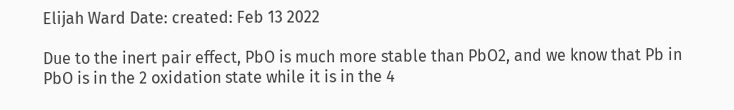Elijah Ward Date: created: Feb 13 2022

Due to the inert pair effect, PbO is much more stable than PbO2, and we know that Pb in PbO is in the 2 oxidation state while it is in the 4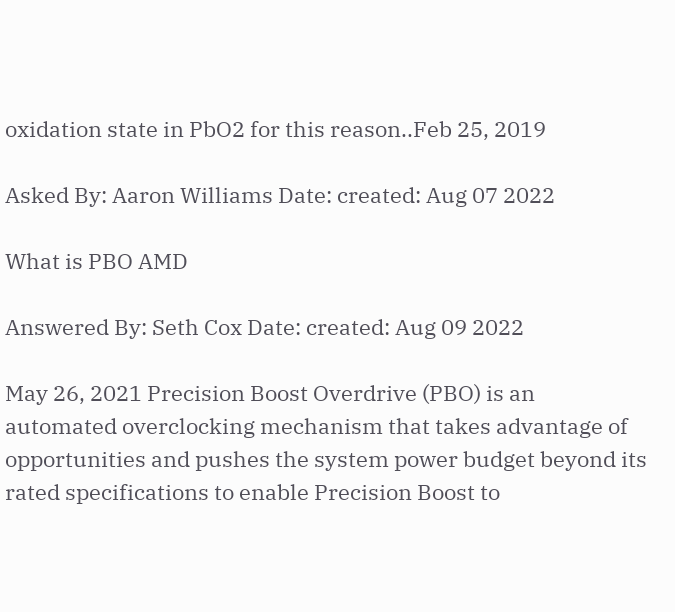oxidation state in PbO2 for this reason..Feb 25, 2019

Asked By: Aaron Williams Date: created: Aug 07 2022

What is PBO AMD

Answered By: Seth Cox Date: created: Aug 09 2022

May 26, 2021 Precision Boost Overdrive (PBO) is an automated overclocking mechanism that takes advantage of opportunities and pushes the system power budget beyond its rated specifications to enable Precision Boost to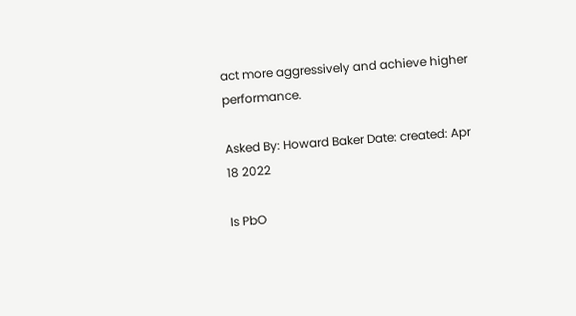act more aggressively and achieve higher performance.

Asked By: Howard Baker Date: created: Apr 18 2022

Is PbO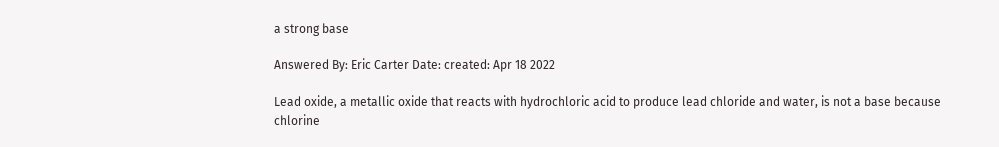a strong base

Answered By: Eric Carter Date: created: Apr 18 2022

Lead oxide, a metallic oxide that reacts with hydrochloric acid to produce lead chloride and water, is not a base because chlorine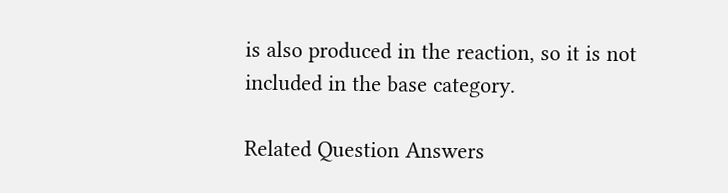is also produced in the reaction, so it is not included in the base category.

Related Question Answers